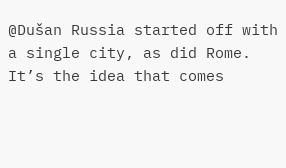@Dušan Russia started off with a single city, as did Rome. It’s the idea that comes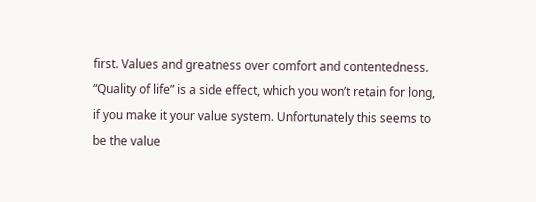first. Values and greatness over comfort and contentedness.
“Quality of life” is a side effect, which you won’t retain for long, if you make it your value system. Unfortunately this seems to be the value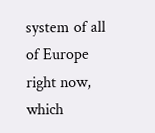system of all of Europe right now, which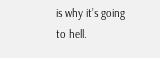is why it’s going to hell.